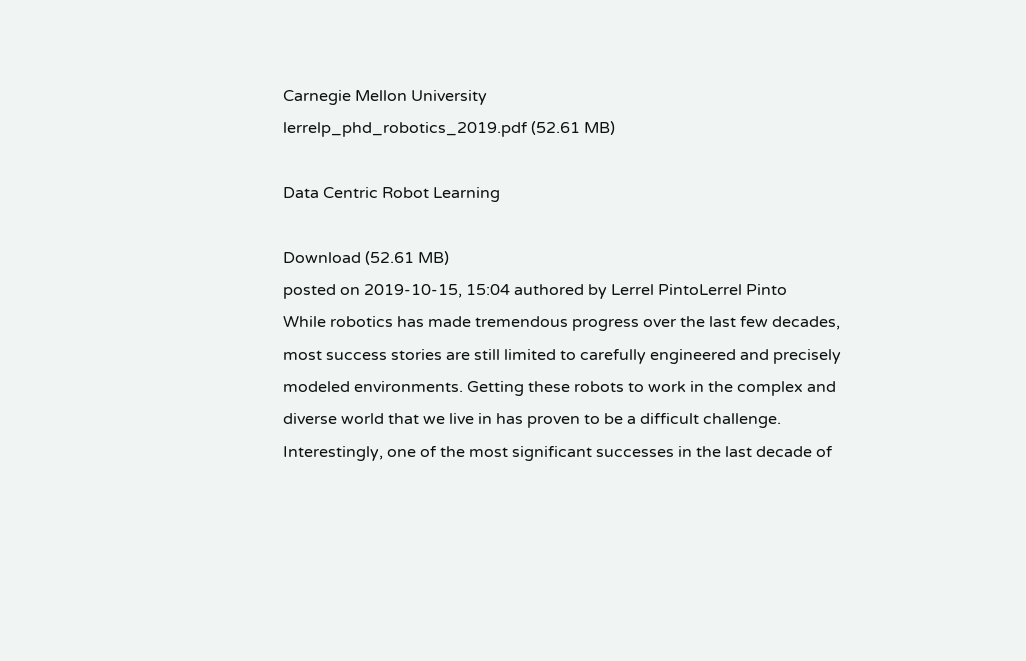Carnegie Mellon University
lerrelp_phd_robotics_2019.pdf (52.61 MB)

Data Centric Robot Learning

Download (52.61 MB)
posted on 2019-10-15, 15:04 authored by Lerrel PintoLerrel Pinto
While robotics has made tremendous progress over the last few decades, most success stories are still limited to carefully engineered and precisely modeled environments. Getting these robots to work in the complex and diverse world that we live in has proven to be a difficult challenge. Interestingly, one of the most significant successes in the last decade of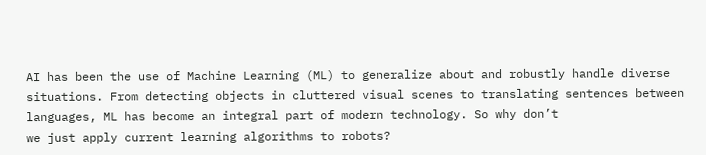AI has been the use of Machine Learning (ML) to generalize about and robustly handle diverse situations. From detecting objects in cluttered visual scenes to translating sentences between languages, ML has become an integral part of modern technology. So why don’t
we just apply current learning algorithms to robots?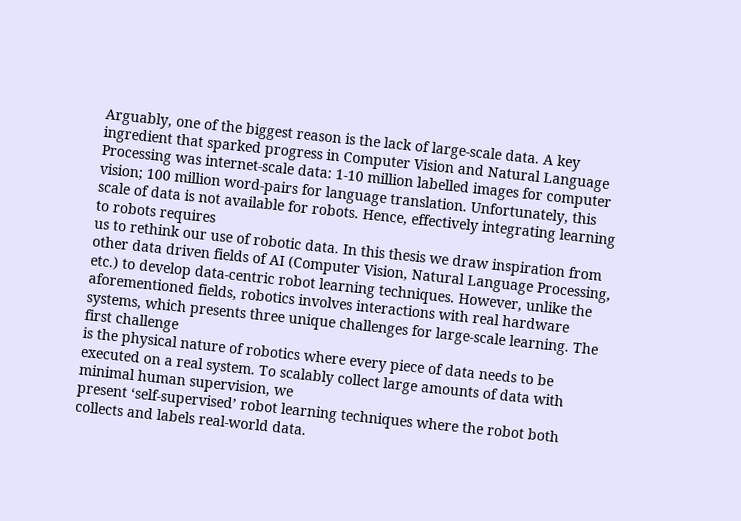Arguably, one of the biggest reason is the lack of large-scale data. A key ingredient that sparked progress in Computer Vision and Natural Language Processing was internet-scale data: 1-10 million labelled images for computer vision; 100 million word-pairs for language translation. Unfortunately, this scale of data is not available for robots. Hence, effectively integrating learning to robots requires
us to rethink our use of robotic data. In this thesis we draw inspiration from other data driven fields of AI (Computer Vision, Natural Language Processing, etc.) to develop data-centric robot learning techniques. However, unlike the aforementioned fields, robotics involves interactions with real hardware systems, which presents three unique challenges for large-scale learning. The first challenge
is the physical nature of robotics where every piece of data needs to be executed on a real system. To scalably collect large amounts of data with minimal human supervision, we
present ‘self-supervised’ robot learning techniques where the robot both collects and labels real-world data.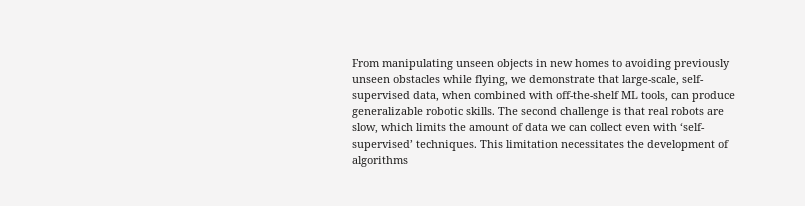From manipulating unseen objects in new homes to avoiding previously unseen obstacles while flying, we demonstrate that large-scale, self-supervised data, when combined with off-the-shelf ML tools, can produce generalizable robotic skills. The second challenge is that real robots are slow, which limits the amount of data we can collect even with ‘self-supervised’ techniques. This limitation necessitates the development of algorithms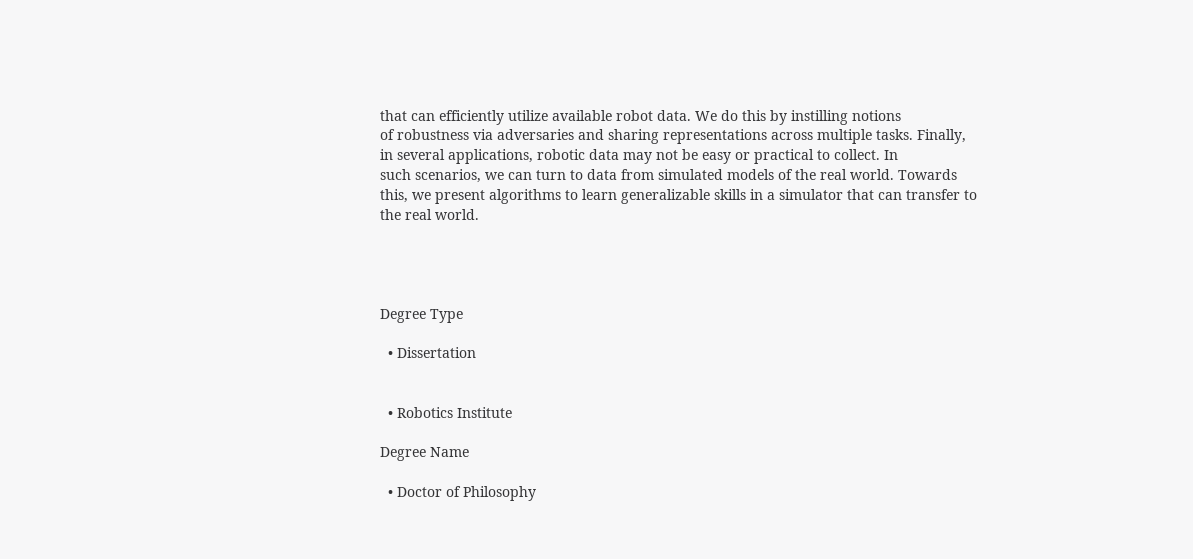that can efficiently utilize available robot data. We do this by instilling notions
of robustness via adversaries and sharing representations across multiple tasks. Finally, in several applications, robotic data may not be easy or practical to collect. In
such scenarios, we can turn to data from simulated models of the real world. Towards this, we present algorithms to learn generalizable skills in a simulator that can transfer to the real world.




Degree Type

  • Dissertation


  • Robotics Institute

Degree Name

  • Doctor of Philosophy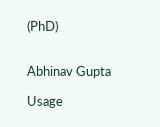(PhD)


Abhinav Gupta

Usage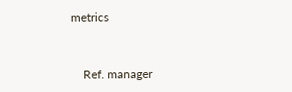metrics


    Ref. manager